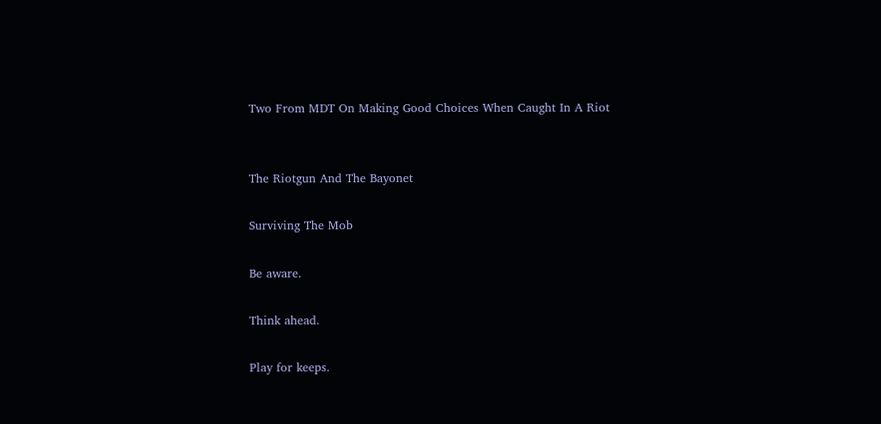Two From MDT On Making Good Choices When Caught In A Riot


The Riotgun And The Bayonet

Surviving The Mob

Be aware.

Think ahead.

Play for keeps.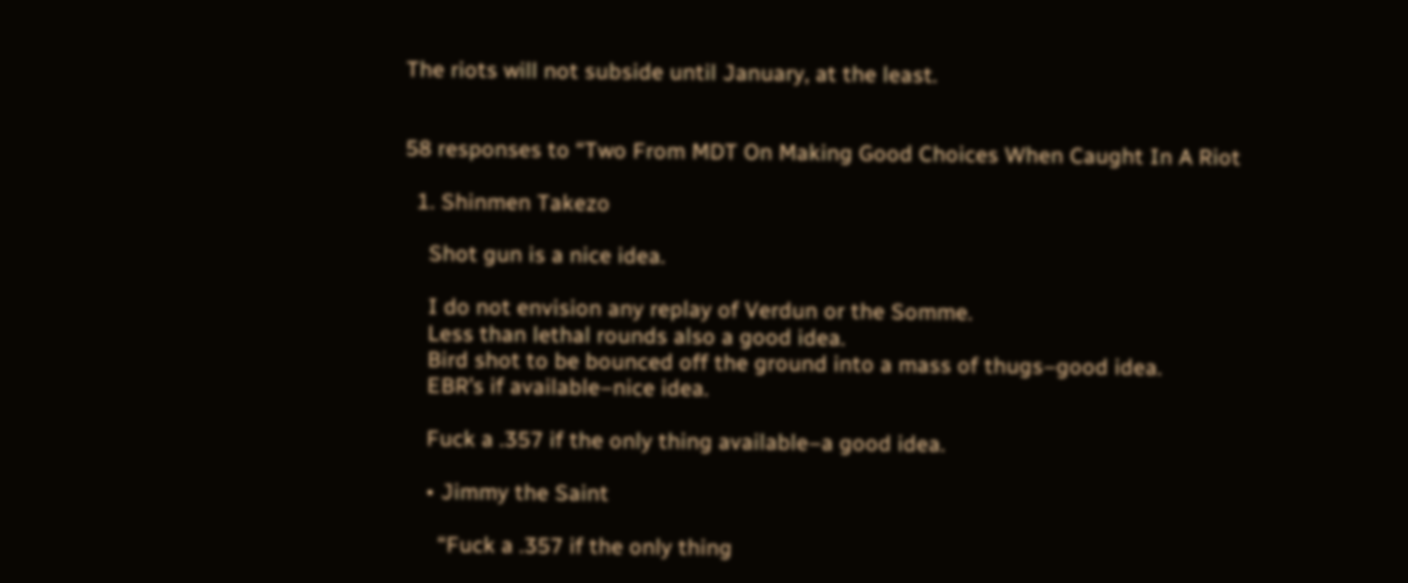The riots will not subside until January, at the least.


58 responses to “Two From MDT On Making Good Choices When Caught In A Riot

  1. Shinmen Takezo

    Shot gun is a nice idea.

    I do not envision any replay of Verdun or the Somme.
    Less than lethal rounds also a good idea.
    Bird shot to be bounced off the ground into a mass of thugs–good idea.
    EBR’s if available–nice idea.

    Fuck a .357 if the only thing available–a good idea.

    • Jimmy the Saint

      “Fuck a .357 if the only thing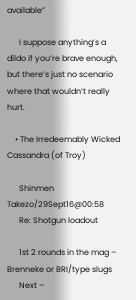available”

      I suppose anything’s a dildo if you’re brave enough, but there’s just no scenario where that wouldn’t really hurt.

    • The Irredeemably Wicked Cassandra (of Troy)

      Shinmen Takezo/29Sept16@00:58
      Re: Shotgun loadout

      1st 2 rounds in the mag – Brenneke or BRI/type slugs
      Next –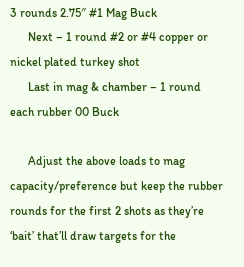3 rounds 2.75″ #1 Mag Buck
      Next – 1 round #2 or #4 copper or nickel plated turkey shot
      Last in mag & chamber – 1 round each rubber 00 Buck

      Adjust the above loads to mag capacity/preference but keep the rubber rounds for the first 2 shots as they’re ‘bait’ that’ll draw targets for the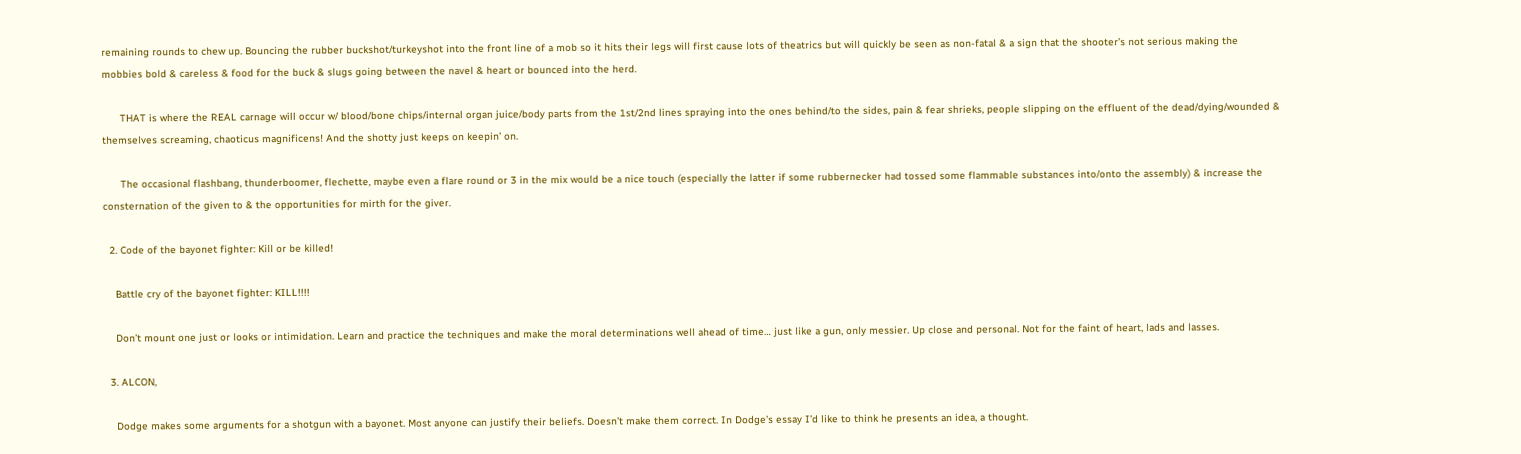remaining rounds to chew up. Bouncing the rubber buckshot/turkeyshot into the front line of a mob so it hits their legs will first cause lots of theatrics but will quickly be seen as non-fatal & a sign that the shooter’s not serious making the mobbies bold & careless & food for the buck & slugs going between the navel & heart or bounced into the herd.

      THAT is where the REAL carnage will occur w/ blood/bone chips/internal organ juice/body parts from the 1st/2nd lines spraying into the ones behind/to the sides, pain & fear shrieks, people slipping on the effluent of the dead/dying/wounded & themselves screaming, chaoticus magnificens! And the shotty just keeps on keepin’ on.

      The occasional flashbang, thunderboomer, flechette, maybe even a flare round or 3 in the mix would be a nice touch (especially the latter if some rubbernecker had tossed some flammable substances into/onto the assembly) & increase the consternation of the given to & the opportunities for mirth for the giver.

  2. Code of the bayonet fighter: Kill or be killed!

    Battle cry of the bayonet fighter: KILL!!!!

    Don’t mount one just or looks or intimidation. Learn and practice the techniques and make the moral determinations well ahead of time… just like a gun, only messier. Up close and personal. Not for the faint of heart, lads and lasses.

  3. ALCON,

    Dodge makes some arguments for a shotgun with a bayonet. Most anyone can justify their beliefs. Doesn’t make them correct. In Dodge’s essay I’d like to think he presents an idea, a thought.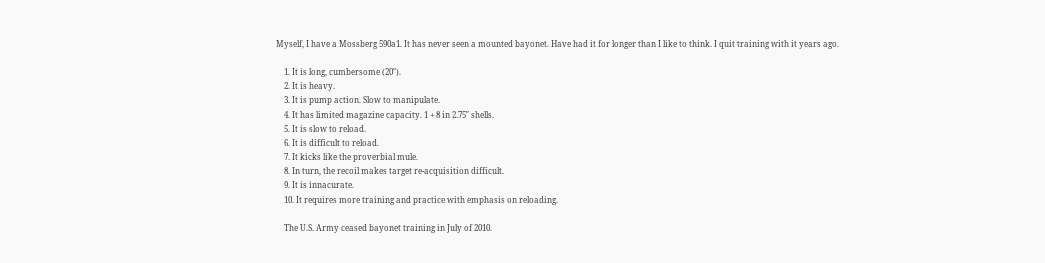Myself, I have a Mossberg 590a1. It has never seen a mounted bayonet. Have had it for longer than I like to think. I quit training with it years ago.

    1. It is long, cumbersome (20″).
    2. It is heavy.
    3. It is pump action. Slow to manipulate.
    4. It has limited magazine capacity. 1 + 8 in 2.75″ shells.
    5. It is slow to reload.
    6. It is difficult to reload.
    7. It kicks like the proverbial mule.
    8. In turn, the recoil makes target re-acquisition difficult.
    9. It is innacurate.
    10. It requires more training and practice with emphasis on reloading.

    The U.S. Army ceased bayonet training in July of 2010.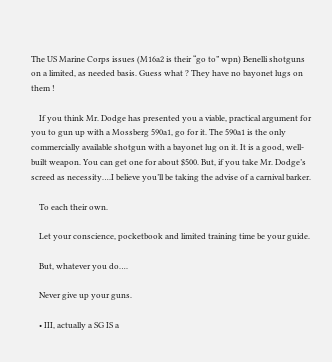The US Marine Corps issues (M16a2 is their “go to” wpn) Benelli shotguns on a limited, as needed basis. Guess what ? They have no bayonet lugs on them !

    If you think Mr. Dodge has presented you a viable, practical argument for you to gun up with a Mossberg 590a1, go for it. The 590a1 is the only commercially available shotgun with a bayonet lug on it. It is a good, well-built weapon. You can get one for about $500. But, if you take Mr. Dodge’s screed as necessity….I believe you’ll be taking the advise of a carnival barker.

    To each their own.

    Let your conscience, pocketbook and limited training time be your guide.

    But, whatever you do….

    Never give up your guns.

    • III, actually a SG IS a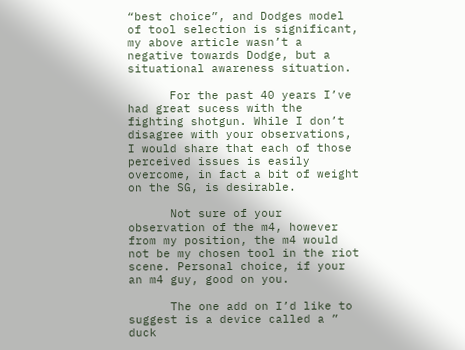“best choice”, and Dodges model of tool selection is significant, my above article wasn’t a negative towards Dodge, but a situational awareness situation.

      For the past 40 years I’ve had great sucess with the fighting shotgun. While I don’t disagree with your observations, I would share that each of those perceived issues is easily overcome, in fact a bit of weight on the SG, is desirable.

      Not sure of your observation of the m4, however from my position, the m4 would not be my chosen tool in the riot scene. Personal choice, if your an m4 guy, good on you.

      The one add on I’d like to suggest is a device called a ” duck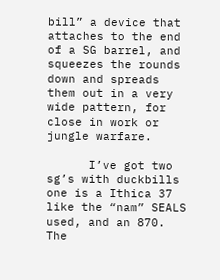bill” a device that attaches to the end of a SG barrel, and squeezes the rounds down and spreads them out in a very wide pattern, for close in work or jungle warfare.

      I’ve got two sg’s with duckbills one is a Ithica 37 like the “nam” SEALS used, and an 870. The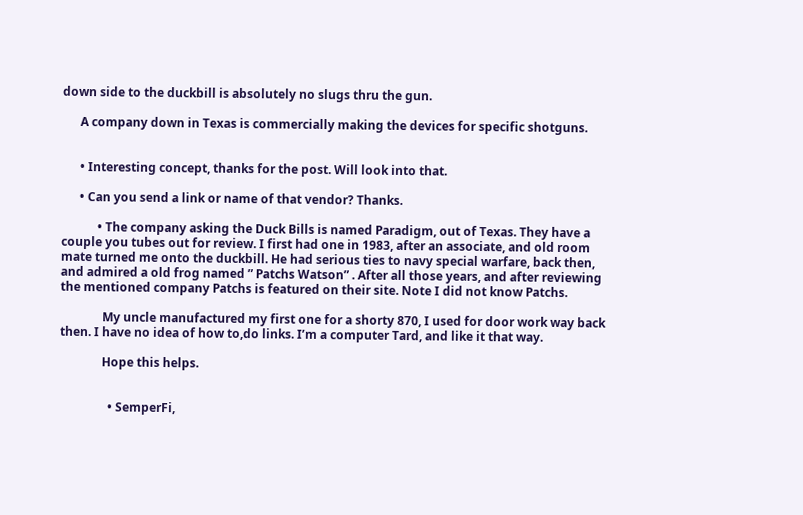down side to the duckbill is absolutely no slugs thru the gun.

      A company down in Texas is commercially making the devices for specific shotguns.


      • Interesting concept, thanks for the post. Will look into that.

      • Can you send a link or name of that vendor? Thanks.

            • The company asking the Duck Bills is named Paradigm, out of Texas. They have a couple you tubes out for review. I first had one in 1983, after an associate, and old room mate turned me onto the duckbill. He had serious ties to navy special warfare, back then, and admired a old frog named ” Patchs Watson” . After all those years, and after reviewing the mentioned company Patchs is featured on their site. Note I did not know Patchs.

              My uncle manufactured my first one for a shorty 870, I used for door work way back then. I have no idea of how to,do links. I’m a computer Tard, and like it that way.

              Hope this helps.


                • SemperFi,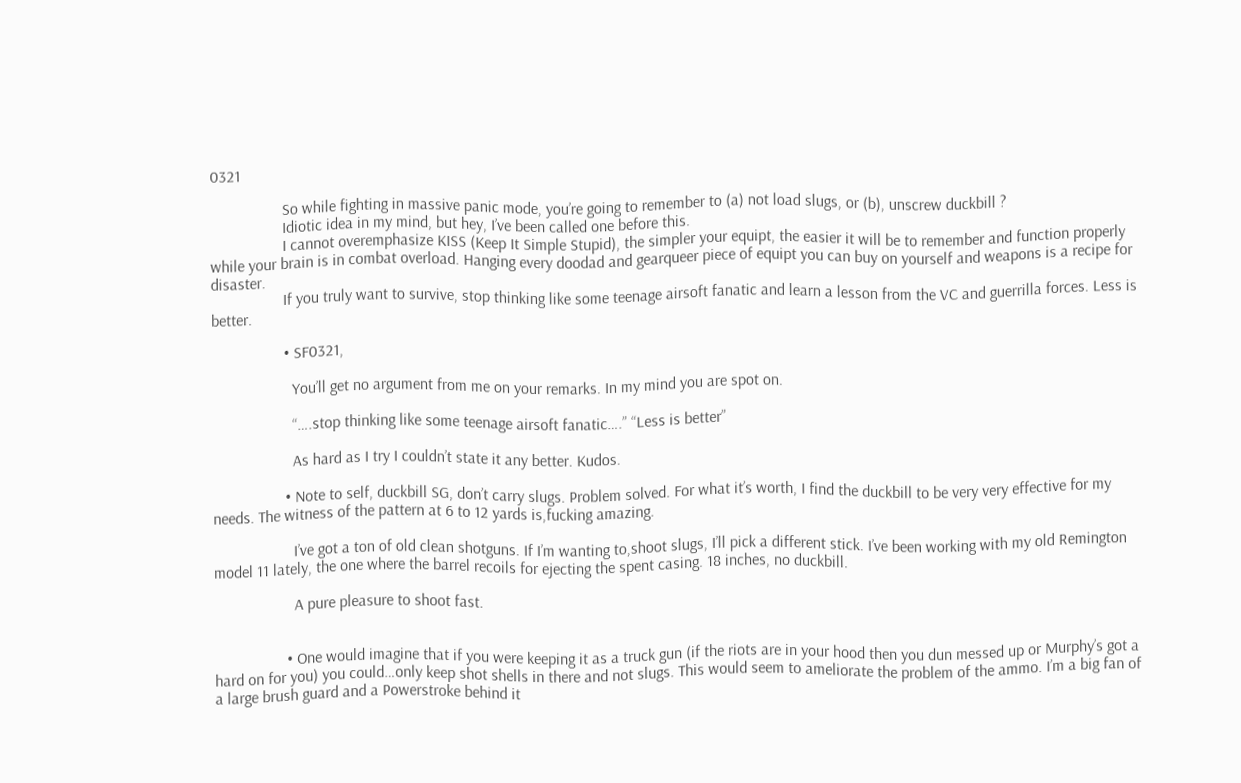0321

                  So while fighting in massive panic mode, you’re going to remember to (a) not load slugs, or (b), unscrew duckbill ?
                  Idiotic idea in my mind, but hey, I’ve been called one before this.
                  I cannot overemphasize KISS (Keep It Simple Stupid), the simpler your equipt, the easier it will be to remember and function properly while your brain is in combat overload. Hanging every doodad and gearqueer piece of equipt you can buy on yourself and weapons is a recipe for disaster.
                  If you truly want to survive, stop thinking like some teenage airsoft fanatic and learn a lesson from the VC and guerrilla forces. Less is better.

                  • SF0321,

                    You’ll get no argument from me on your remarks. In my mind you are spot on.

                    “….stop thinking like some teenage airsoft fanatic….” “Less is better”

                    As hard as I try I couldn’t state it any better. Kudos.

                  • Note to self, duckbill SG, don’t carry slugs. Problem solved. For what it’s worth, I find the duckbill to be very very effective for my needs. The witness of the pattern at 6 to 12 yards is,fucking amazing.

                    I’ve got a ton of old clean shotguns. If I’m wanting to,shoot slugs, I’ll pick a different stick. I’ve been working with my old Remington model 11 lately, the one where the barrel recoils for ejecting the spent casing. 18 inches, no duckbill.

                    A pure pleasure to shoot fast.


                  • One would imagine that if you were keeping it as a truck gun (if the riots are in your hood then you dun messed up or Murphy’s got a hard on for you) you could…only keep shot shells in there and not slugs. This would seem to ameliorate the problem of the ammo. I’m a big fan of a large brush guard and a Powerstroke behind it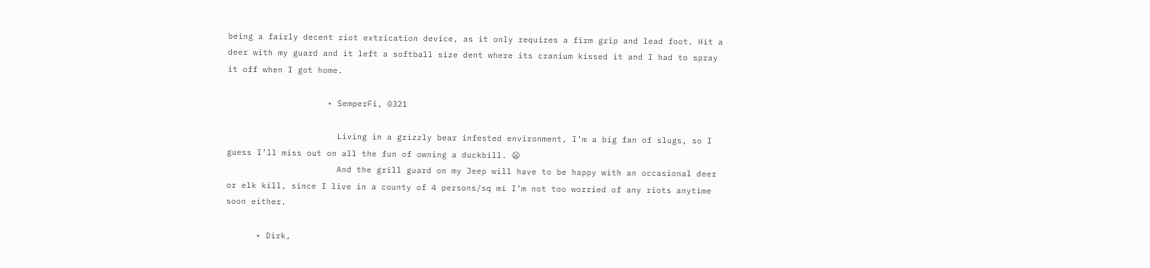being a fairly decent riot extrication device, as it only requires a firm grip and lead foot. Hit a deer with my guard and it left a softball size dent where its cranium kissed it and I had to spray it off when I got home.

                    • SemperFi, 0321

                      Living in a grizzly bear infested environment, I’m a big fan of slugs, so I guess I’ll miss out on all the fun of owning a duckbill. 😦
                      And the grill guard on my Jeep will have to be happy with an occasional deer or elk kill, since I live in a county of 4 persons/sq mi I’m not too worried of any riots anytime soon either.

      • Dirk,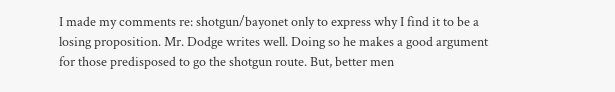I made my comments re: shotgun/bayonet only to express why I find it to be a losing proposition. Mr. Dodge writes well. Doing so he makes a good argument for those predisposed to go the shotgun route. But, better men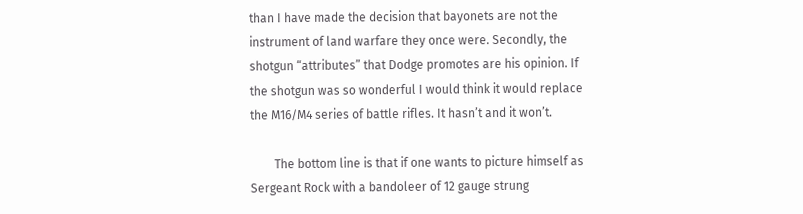than I have made the decision that bayonets are not the instrument of land warfare they once were. Secondly, the shotgun “attributes” that Dodge promotes are his opinion. If the shotgun was so wonderful I would think it would replace the M16/M4 series of battle rifles. It hasn’t and it won’t.

        The bottom line is that if one wants to picture himself as Sergeant Rock with a bandoleer of 12 gauge strung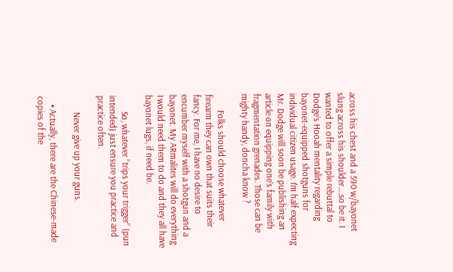across his chest and a 590 w/bayonet slung across his shoulder….so be it. I wanted to offer a simple rebuttal to Dodge’s Hooah mentality regarding bayonet-equipped shotguns for individual citizen usage. I’m half expecting Mr. Dodge will soon be publishing an article on equipping one’s family with fragmentation grenades. Those can be mighty handy, doncha know ?

        Folks should choose whatever firearm they can own that suits their fancy. For me, I have no desire to encumber myself with a shotgun and a bayonet. My ARmalites will do everything I would need them to do and they all have bayonet lugs, if need be.

        So, whatever “trips your trigger” (pun intended) just ensure you practice and practice often.

        Never give up your guns.

    • Actually, there are the Chinese-made copies of the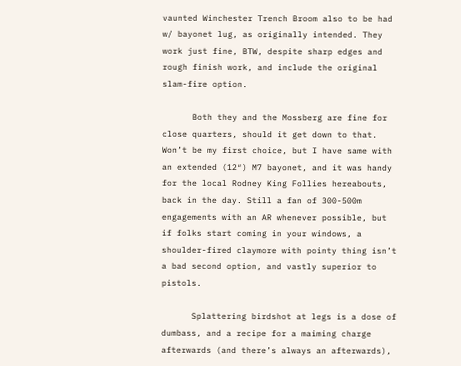vaunted Winchester Trench Broom also to be had w/ bayonet lug, as originally intended. They work just fine, BTW, despite sharp edges and rough finish work, and include the original slam-fire option.

      Both they and the Mossberg are fine for close quarters, should it get down to that. Won’t be my first choice, but I have same with an extended (12″) M7 bayonet, and it was handy for the local Rodney King Follies hereabouts, back in the day. Still a fan of 300-500m engagements with an AR whenever possible, but if folks start coming in your windows, a shoulder-fired claymore with pointy thing isn’t a bad second option, and vastly superior to pistols.

      Splattering birdshot at legs is a dose of dumbass, and a recipe for a maiming charge afterwards (and there’s always an afterwards),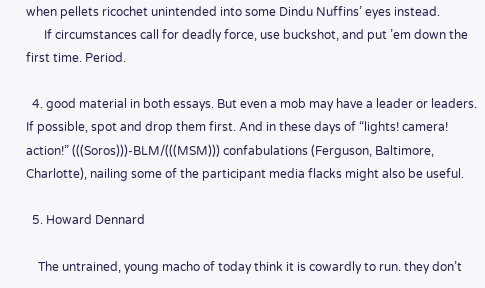when pellets ricochet unintended into some Dindu Nuffins’ eyes instead.
      If circumstances call for deadly force, use buckshot, and put ’em down the first time. Period.

  4. good material in both essays. But even a mob may have a leader or leaders. If possible, spot and drop them first. And in these days of “lights! camera! action!” (((Soros)))-BLM/(((MSM))) confabulations (Ferguson, Baltimore, Charlotte), nailing some of the participant media flacks might also be useful.

  5. Howard Dennard

    The untrained, young macho of today think it is cowardly to run. they don’t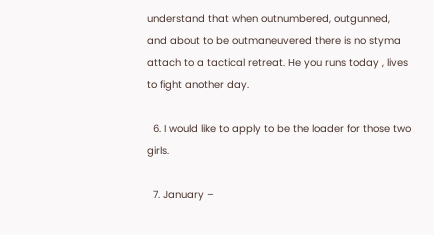understand that when outnumbered, outgunned, and about to be outmaneuvered there is no styma attach to a tactical retreat. He you runs today , lives to fight another day.

  6. I would like to apply to be the loader for those two girls.

  7. January –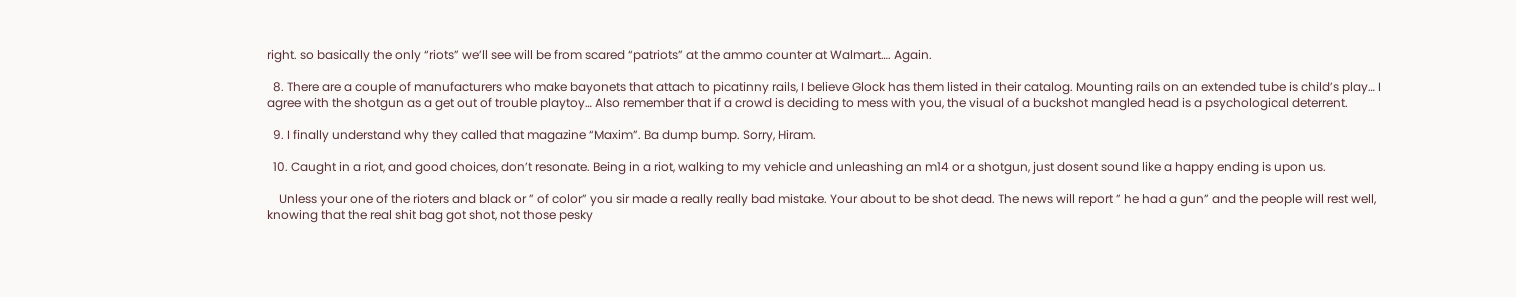right. so basically the only “riots” we’ll see will be from scared “patriots” at the ammo counter at Walmart…. Again.

  8. There are a couple of manufacturers who make bayonets that attach to picatinny rails, I believe Glock has them listed in their catalog. Mounting rails on an extended tube is child’s play… I agree with the shotgun as a get out of trouble playtoy… Also remember that if a crowd is deciding to mess with you, the visual of a buckshot mangled head is a psychological deterrent.

  9. I finally understand why they called that magazine “Maxim”. Ba dump bump. Sorry, Hiram.

  10. Caught in a riot, and good choices, don’t resonate. Being in a riot, walking to my vehicle and unleashing an m14 or a shotgun, just dosent sound like a happy ending is upon us.

    Unless your one of the rioters and black or ” of color” you sir made a really really bad mistake. Your about to be shot dead. The news will report ” he had a gun” and the people will rest well, knowing that the real shit bag got shot, not those pesky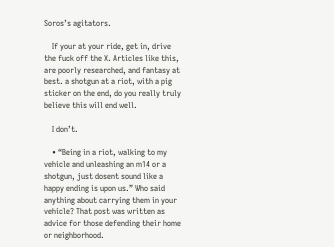Soros’s agitators.

    If your at your ride, get in, drive the fuck off the X. Articles like this, are poorly researched, and fantasy at best. a shotgun at a riot, with a pig sticker on the end, do you really truly believe this will end well.

    I don’t.

    • “Being in a riot, walking to my vehicle and unleashing an m14 or a shotgun, just dosent sound like a happy ending is upon us.” Who said anything about carrying them in your vehicle? That post was written as advice for those defending their home or neighborhood.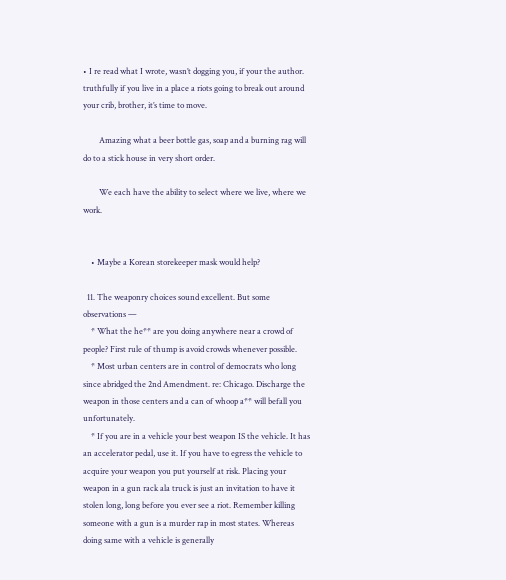• I re read what I wrote, wasn’t dogging you, if your the author. truthfully if you live in a place a riots going to break out around your crib, brother, it’s time to move.

        Amazing what a beer bottle gas, soap and a burning rag will do to a stick house in very short order.

        We each have the ability to select where we live, where we work.


    • Maybe a Korean storekeeper mask would help?

  11. The weaponry choices sound excellent. But some observations —
    * What the he** are you doing anywhere near a crowd of people? First rule of thump is avoid crowds whenever possible.
    * Most urban centers are in control of democrats who long since abridged the 2nd Amendment. re: Chicago. Discharge the weapon in those centers and a can of whoop a** will befall you unfortunately.
    * If you are in a vehicle your best weapon IS the vehicle. It has an accelerator pedal, use it. If you have to egress the vehicle to acquire your weapon you put yourself at risk. Placing your weapon in a gun rack ala truck is just an invitation to have it stolen long, long before you ever see a riot. Remember killing someone with a gun is a murder rap in most states. Whereas doing same with a vehicle is generally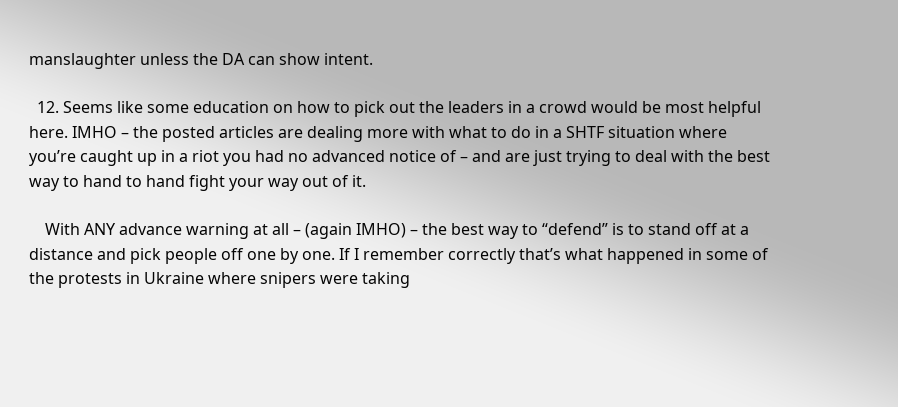manslaughter unless the DA can show intent.

  12. Seems like some education on how to pick out the leaders in a crowd would be most helpful here. IMHO – the posted articles are dealing more with what to do in a SHTF situation where you’re caught up in a riot you had no advanced notice of – and are just trying to deal with the best way to hand to hand fight your way out of it.

    With ANY advance warning at all – (again IMHO) – the best way to “defend” is to stand off at a distance and pick people off one by one. If I remember correctly that’s what happened in some of the protests in Ukraine where snipers were taking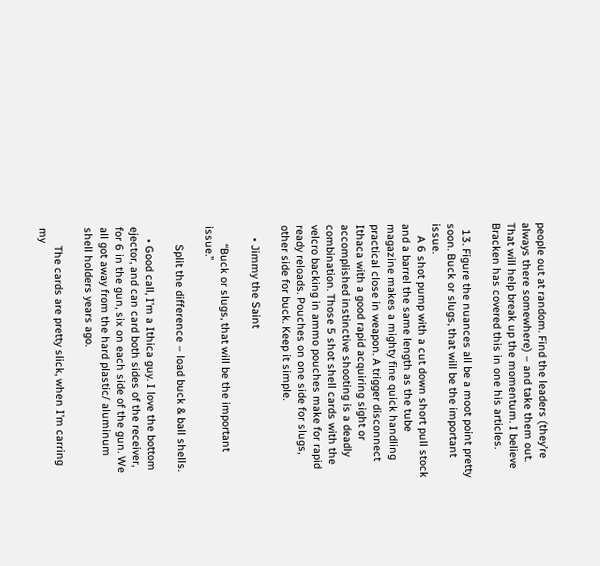people out at random. Find the leaders (they’re always there somewhere) – and take them out. That will help break up the momentum. I believe Bracken has covered this in one his articles.

  13. Figure the nuances all be a moot point pretty soon. Buck or slugs, that will be the important issue.
    A 6 shot pump with a cut down short pull stock and a barrel the same length as the tube magazine makes a mighty fine quick handling practical close in weapon. A trigger disconnect Ithaca with a good rapid acquiring sight or accomplished instinctive shooting is a deadly combination. Those 5 shot shell cards with the velcro backing in ammo pouches make for rapid ready reloads. Pouches on one side for slugs, other side for buck. Keep it simple.

    • Jimmy the Saint

      “Buck or slugs, that will be the important issue.”

      Split the difference – load buck & ball shells.

    • Good call, I’m a Ithica guy. I love the bottom ejector, and can card both sides of the receiver, for 6 in the gun, six on each side of the gun. We all got away from the hard plastic/ aluminum shell holders years ago.

      The cards are pretty slick, when I’m carring my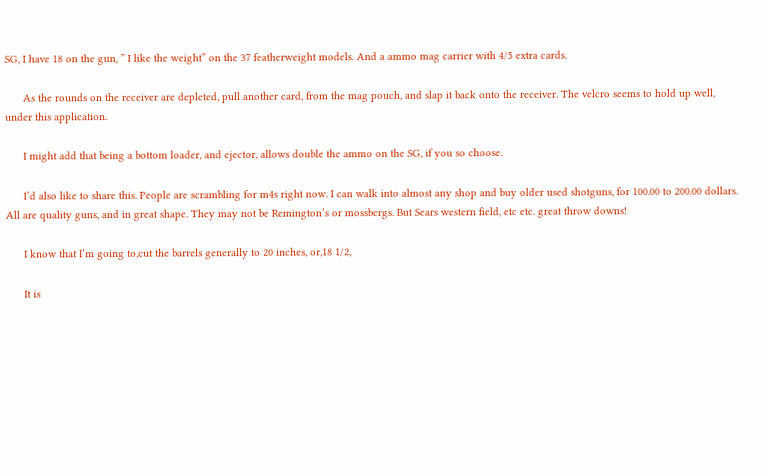SG, I have 18 on the gun, ” I like the weight” on the 37 featherweight models. And a ammo mag carrier with 4/5 extra cards.

      As the rounds on the receiver are depleted, pull another card, from the mag pouch, and slap it back onto the receiver. The velcro seems to hold up well, under this application.

      I might add that being a bottom loader, and ejector, allows double the ammo on the SG, if you so choose.

      I’d also like to share this. People are scrambling for m4s right now. I can walk into almost any shop and buy older used shotguns, for 100.00 to 200.00 dollars. All are quality guns, and in great shape. They may not be Remington’s or mossbergs. But Sears western field, etc etc. great throw downs!

      I know that I’m going to,cut the barrels generally to 20 inches, or,18 1/2,

      It is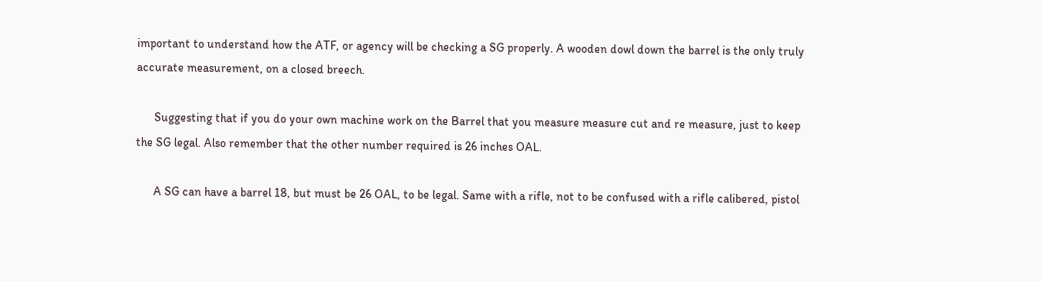important to understand how the ATF, or agency will be checking a SG properly. A wooden dowl down the barrel is the only truly accurate measurement, on a closed breech.

      Suggesting that if you do your own machine work on the Barrel that you measure measure cut and re measure, just to keep the SG legal. Also remember that the other number required is 26 inches OAL.

      A SG can have a barrel 18, but must be 26 OAL, to be legal. Same with a rifle, not to be confused with a rifle calibered, pistol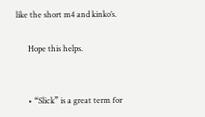like the short m4 and kinko’s.

      Hope this helps.


      • “Slick” is a great term for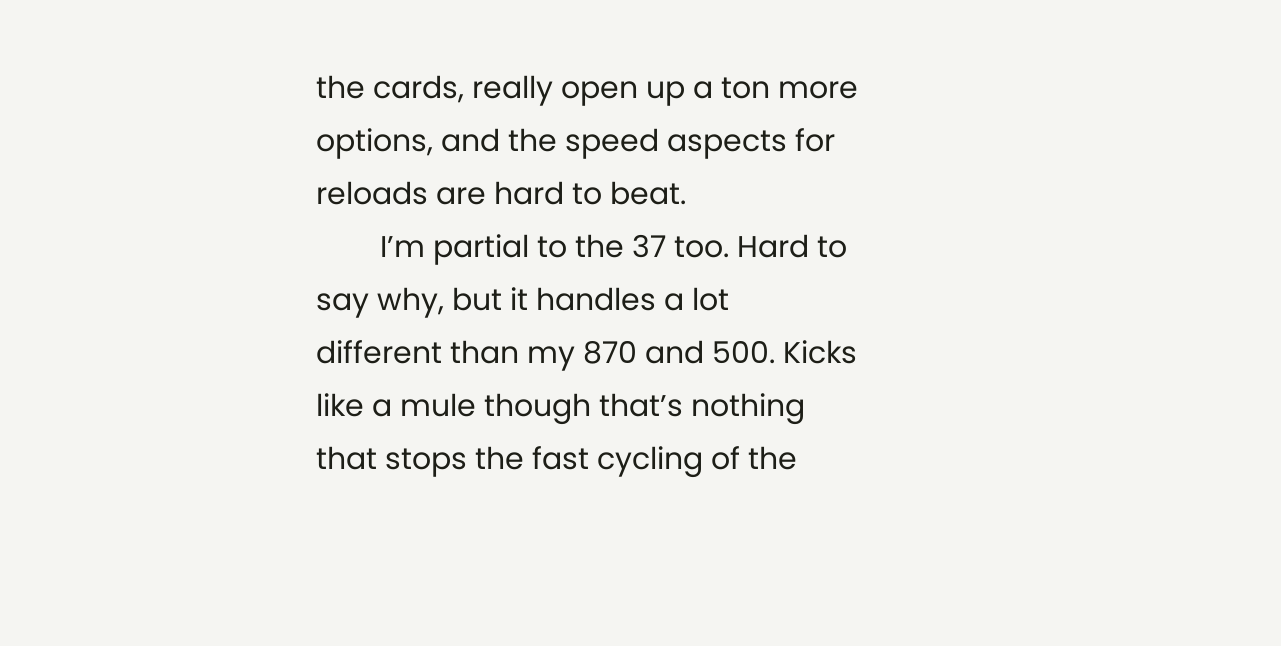the cards, really open up a ton more options, and the speed aspects for reloads are hard to beat.
        I’m partial to the 37 too. Hard to say why, but it handles a lot different than my 870 and 500. Kicks like a mule though that’s nothing that stops the fast cycling of the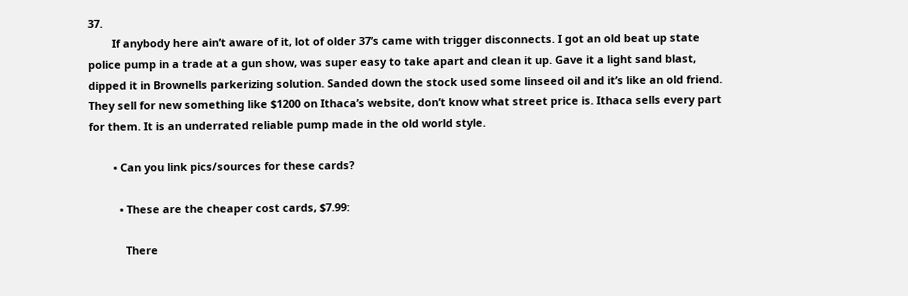37.
        If anybody here ain’t aware of it, lot of older 37’s came with trigger disconnects. I got an old beat up state police pump in a trade at a gun show, was super easy to take apart and clean it up. Gave it a light sand blast, dipped it in Brownells parkerizing solution. Sanded down the stock used some linseed oil and it’s like an old friend. They sell for new something like $1200 on Ithaca’s website, don’t know what street price is. Ithaca sells every part for them. It is an underrated reliable pump made in the old world style.

        • Can you link pics/sources for these cards?

          • These are the cheaper cost cards, $7.99:

            There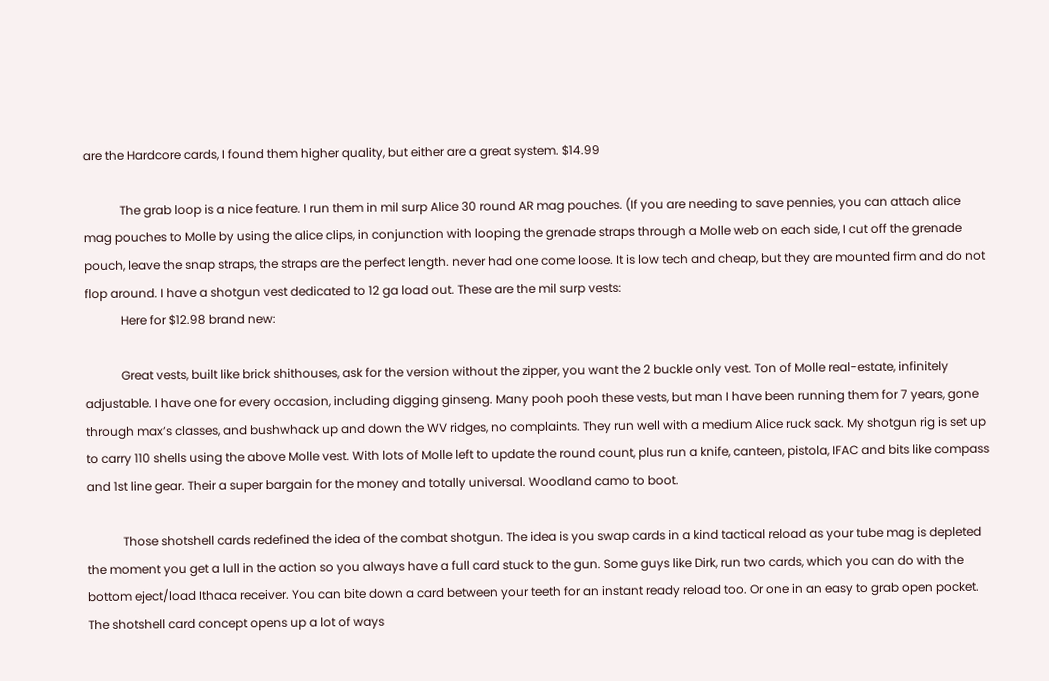are the Hardcore cards, I found them higher quality, but either are a great system. $14.99

            The grab loop is a nice feature. I run them in mil surp Alice 30 round AR mag pouches. (If you are needing to save pennies, you can attach alice mag pouches to Molle by using the alice clips, in conjunction with looping the grenade straps through a Molle web on each side, I cut off the grenade pouch, leave the snap straps, the straps are the perfect length. never had one come loose. It is low tech and cheap, but they are mounted firm and do not flop around. I have a shotgun vest dedicated to 12 ga load out. These are the mil surp vests:
            Here for $12.98 brand new:

            Great vests, built like brick shithouses, ask for the version without the zipper, you want the 2 buckle only vest. Ton of Molle real-estate, infinitely adjustable. I have one for every occasion, including digging ginseng. Many pooh pooh these vests, but man I have been running them for 7 years, gone through max’s classes, and bushwhack up and down the WV ridges, no complaints. They run well with a medium Alice ruck sack. My shotgun rig is set up to carry 110 shells using the above Molle vest. With lots of Molle left to update the round count, plus run a knife, canteen, pistola, IFAC and bits like compass and 1st line gear. Their a super bargain for the money and totally universal. Woodland camo to boot.

            Those shotshell cards redefined the idea of the combat shotgun. The idea is you swap cards in a kind tactical reload as your tube mag is depleted the moment you get a lull in the action so you always have a full card stuck to the gun. Some guys like Dirk, run two cards, which you can do with the bottom eject/load Ithaca receiver. You can bite down a card between your teeth for an instant ready reload too. Or one in an easy to grab open pocket. The shotshell card concept opens up a lot of ways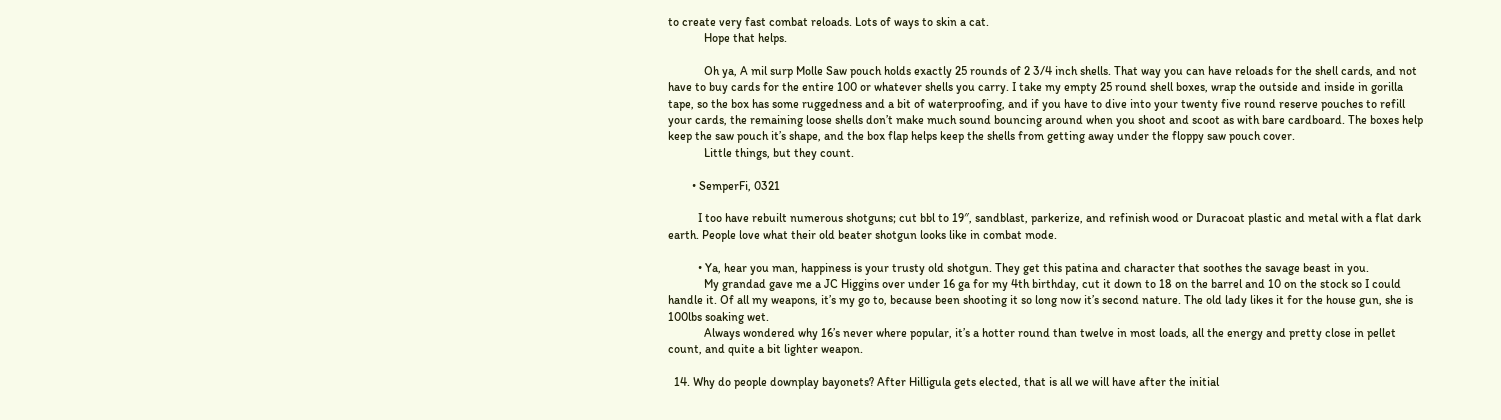to create very fast combat reloads. Lots of ways to skin a cat.
            Hope that helps.

            Oh ya, A mil surp Molle Saw pouch holds exactly 25 rounds of 2 3/4 inch shells. That way you can have reloads for the shell cards, and not have to buy cards for the entire 100 or whatever shells you carry. I take my empty 25 round shell boxes, wrap the outside and inside in gorilla tape, so the box has some ruggedness and a bit of waterproofing, and if you have to dive into your twenty five round reserve pouches to refill your cards, the remaining loose shells don’t make much sound bouncing around when you shoot and scoot as with bare cardboard. The boxes help keep the saw pouch it’s shape, and the box flap helps keep the shells from getting away under the floppy saw pouch cover.
            Little things, but they count.

        • SemperFi, 0321

          I too have rebuilt numerous shotguns; cut bbl to 19″, sandblast, parkerize, and refinish wood or Duracoat plastic and metal with a flat dark earth. People love what their old beater shotgun looks like in combat mode.

          • Ya, hear you man, happiness is your trusty old shotgun. They get this patina and character that soothes the savage beast in you.
            My grandad gave me a JC Higgins over under 16 ga for my 4th birthday, cut it down to 18 on the barrel and 10 on the stock so I could handle it. Of all my weapons, it’s my go to, because been shooting it so long now it’s second nature. The old lady likes it for the house gun, she is 100lbs soaking wet.
            Always wondered why 16’s never where popular, it’s a hotter round than twelve in most loads, all the energy and pretty close in pellet count, and quite a bit lighter weapon.

  14. Why do people downplay bayonets? After Hilligula gets elected, that is all we will have after the initial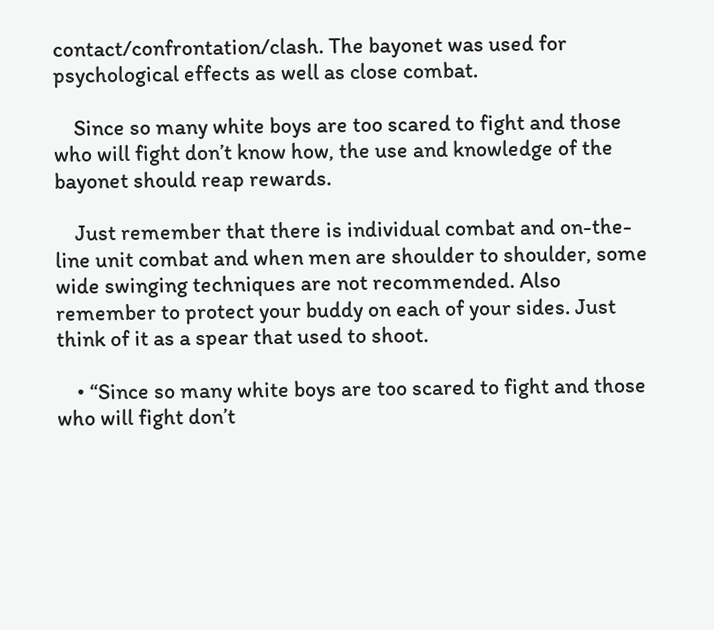contact/confrontation/clash. The bayonet was used for psychological effects as well as close combat.

    Since so many white boys are too scared to fight and those who will fight don’t know how, the use and knowledge of the bayonet should reap rewards.

    Just remember that there is individual combat and on-the-line unit combat and when men are shoulder to shoulder, some wide swinging techniques are not recommended. Also remember to protect your buddy on each of your sides. Just think of it as a spear that used to shoot.

    • “Since so many white boys are too scared to fight and those who will fight don’t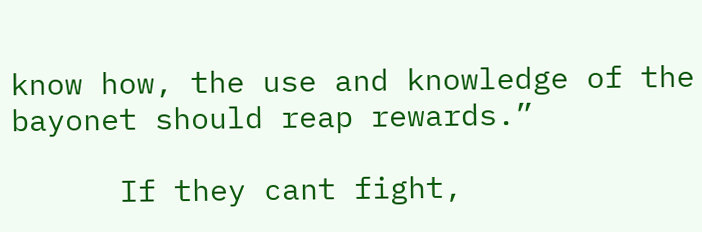know how, the use and knowledge of the bayonet should reap rewards.”

      If they cant fight,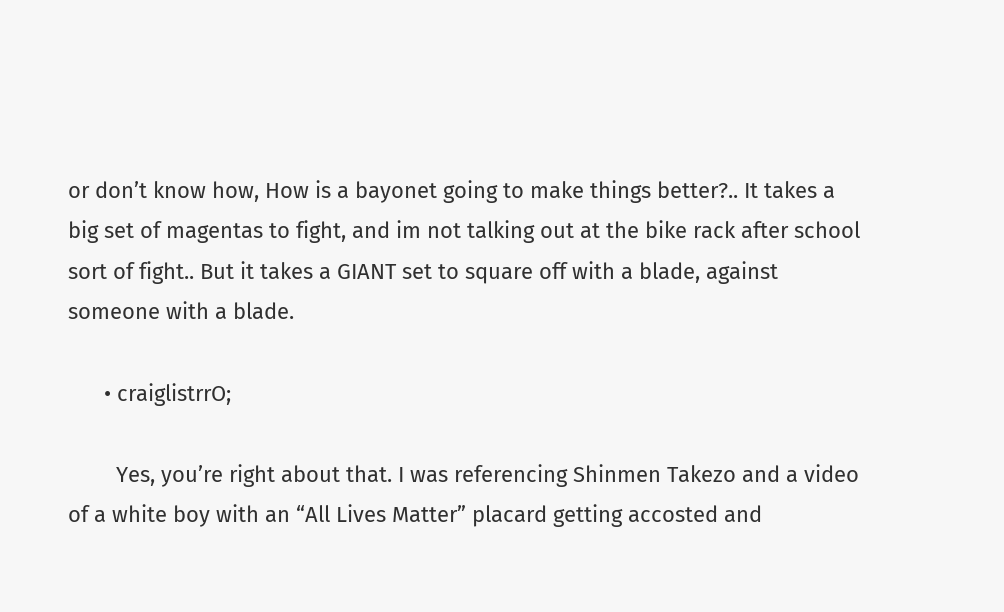or don’t know how, How is a bayonet going to make things better?.. It takes a big set of magentas to fight, and im not talking out at the bike rack after school sort of fight.. But it takes a GIANT set to square off with a blade, against someone with a blade.

      • craiglistrrO;

        Yes, you’re right about that. I was referencing Shinmen Takezo and a video of a white boy with an “All Lives Matter” placard getting accosted and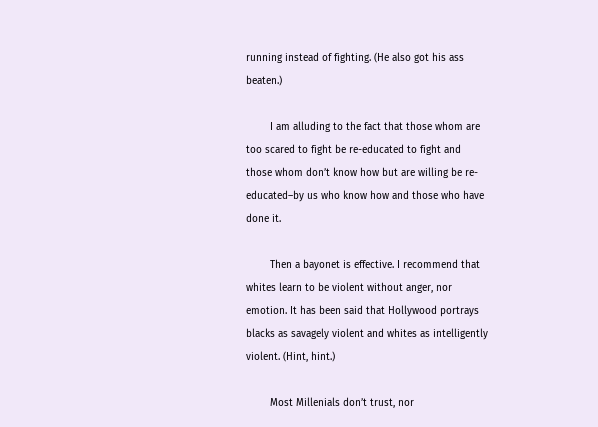running instead of fighting. (He also got his ass beaten.)

        I am alluding to the fact that those whom are too scared to fight be re-educated to fight and those whom don’t know how but are willing be re-educated–by us who know how and those who have done it.

        Then a bayonet is effective. I recommend that whites learn to be violent without anger, nor emotion. It has been said that Hollywood portrays blacks as savagely violent and whites as intelligently violent. (Hint, hint.)

        Most Millenials don’t trust, nor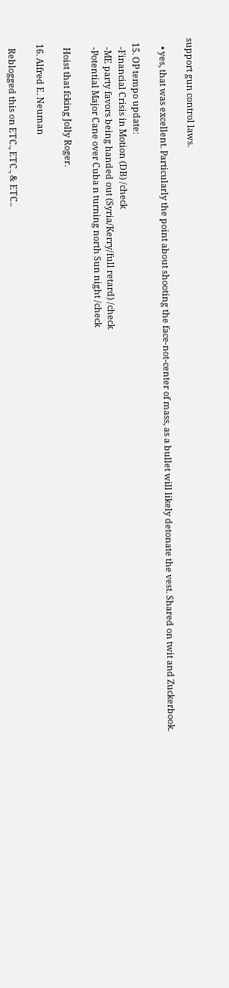support gun control laws.

    • yes, that was excellent. Particularly the point about shooting the face-not-center of mass, as a bullet will likely detonate the vest. Shared on twit and Zuckerbook.

  15. OP tempo update:
    -Financial Crisis in Motion (DB) /check
    -ME party favors being handed out (Syria/Kerry/full retard) /check
    -Potential Major Cane over Cuba n turning north Sun night /check

    Hoist that fcking Jolly Roger.

  16. Alfred E. Neuman

    Reblogged this on ETC., ETC., & ETC..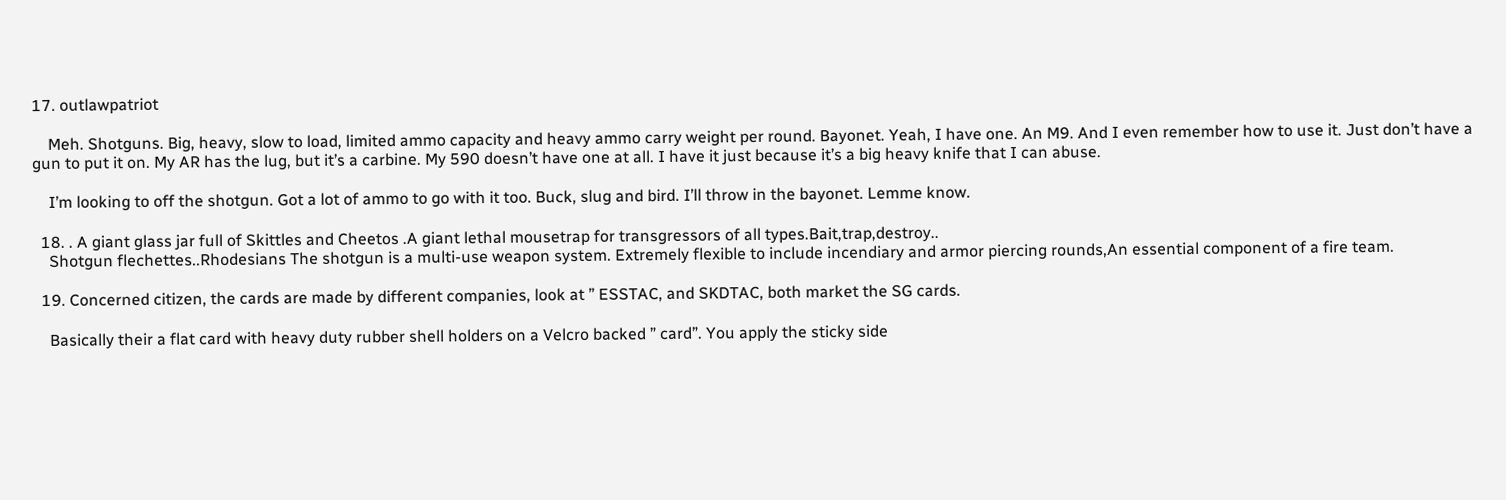17. outlawpatriot

    Meh. Shotguns. Big, heavy, slow to load, limited ammo capacity and heavy ammo carry weight per round. Bayonet. Yeah, I have one. An M9. And I even remember how to use it. Just don’t have a gun to put it on. My AR has the lug, but it’s a carbine. My 590 doesn’t have one at all. I have it just because it’s a big heavy knife that I can abuse.

    I’m looking to off the shotgun. Got a lot of ammo to go with it too. Buck, slug and bird. I’ll throw in the bayonet. Lemme know.

  18. . A giant glass jar full of Skittles and Cheetos .A giant lethal mousetrap for transgressors of all types.Bait,trap,destroy..
    Shotgun flechettes..Rhodesians The shotgun is a multi-use weapon system. Extremely flexible to include incendiary and armor piercing rounds,An essential component of a fire team.

  19. Concerned citizen, the cards are made by different companies, look at ” ESSTAC, and SKDTAC, both market the SG cards.

    Basically their a flat card with heavy duty rubber shell holders on a Velcro backed ” card”. You apply the sticky side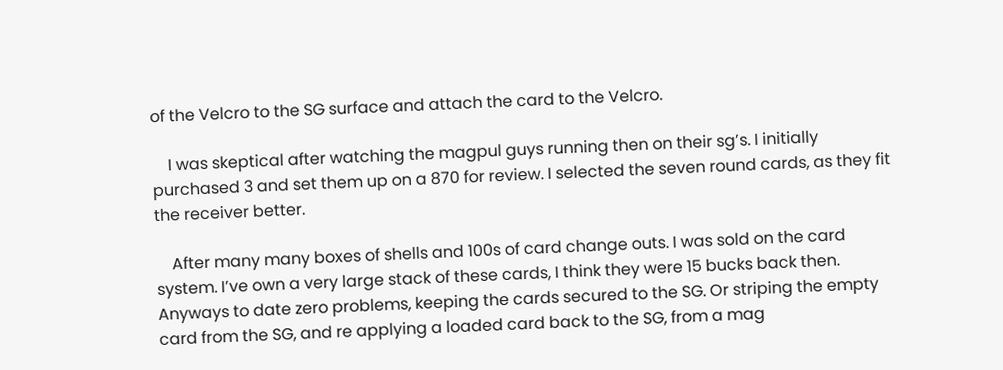of the Velcro to the SG surface and attach the card to the Velcro.

    I was skeptical after watching the magpul guys running then on their sg’s. I initially purchased 3 and set them up on a 870 for review. I selected the seven round cards, as they fit the receiver better.

    After many many boxes of shells and 100s of card change outs. I was sold on the card system. I’ve own a very large stack of these cards, I think they were 15 bucks back then. Anyways to date zero problems, keeping the cards secured to the SG. Or striping the empty card from the SG, and re applying a loaded card back to the SG, from a mag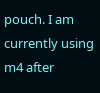pouch. I am currently using m4 after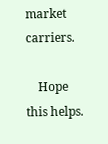market carriers.

    Hope this helps.